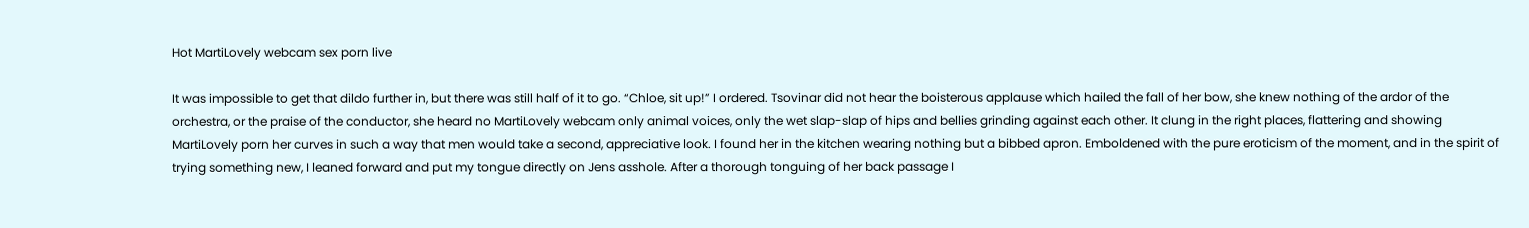Hot MartiLovely webcam sex porn live

It was impossible to get that dildo further in, but there was still half of it to go. “Chloe, sit up!” I ordered. Tsovinar did not hear the boisterous applause which hailed the fall of her bow, she knew nothing of the ardor of the orchestra, or the praise of the conductor, she heard no MartiLovely webcam only animal voices, only the wet slap-slap of hips and bellies grinding against each other. It clung in the right places, flattering and showing MartiLovely porn her curves in such a way that men would take a second, appreciative look. I found her in the kitchen wearing nothing but a bibbed apron. Emboldened with the pure eroticism of the moment, and in the spirit of trying something new, I leaned forward and put my tongue directly on Jens asshole. After a thorough tonguing of her back passage I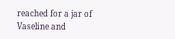reached for a jar of Vaseline and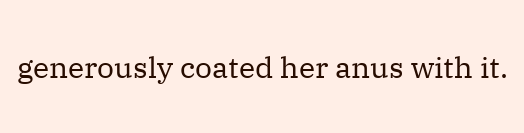generously coated her anus with it.